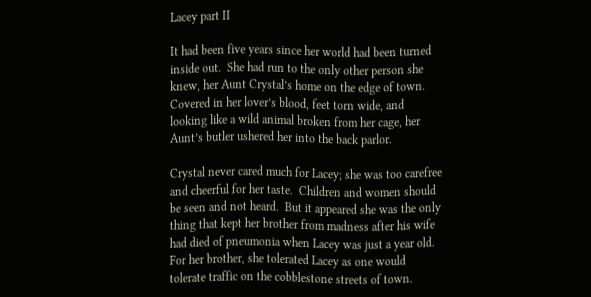Lacey part II

It had been five years since her world had been turned inside out.  She had run to the only other person she knew, her Aunt Crystal’s home on the edge of town.  Covered in her lover’s blood, feet torn wide, and looking like a wild animal broken from her cage, her Aunt’s butler ushered her into the back parlor.

Crystal never cared much for Lacey; she was too carefree and cheerful for her taste.  Children and women should be seen and not heard.  But it appeared she was the only thing that kept her brother from madness after his wife had died of pneumonia when Lacey was just a year old.  For her brother, she tolerated Lacey as one would tolerate traffic on the cobblestone streets of town.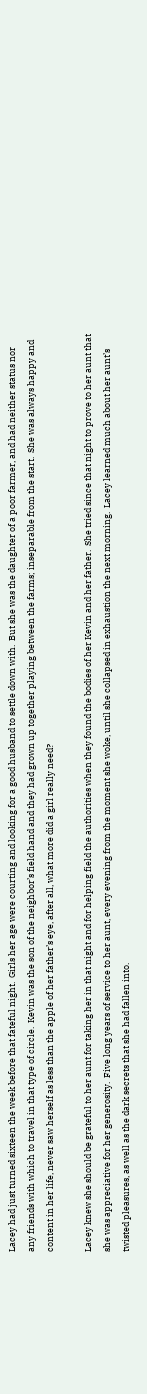Lacey had just turned sixteen the week before that fateful night.  Girls her age were courting and looking for a good husband to settle down with.  But she was the daughter of a poor farmer, and had neither status nor any friends with which to travel in that type of circle.  Kevin was the son of the neighbor’s field hand and they had grown up together playing between the farms; inseparable from the start.  She was always happy and content in her life, never saw herself as less than the apple of her father’s eye, after all, what more did a girl really need?

Lacey knew she should be grateful to her aunt for taking her in that night and for helping field the authorities when they found the bodies of her Kevin and her father.  She tried since that night to prove to her aunt that she was appreciative for her generosity.  Five long years of service to her aunt, every evening from the moment she woke, until she collapsed in exhaustion the next morning.  Lacey learned much about her aunt’s twisted pleasures, as well as the dark secrets that she had fallen into.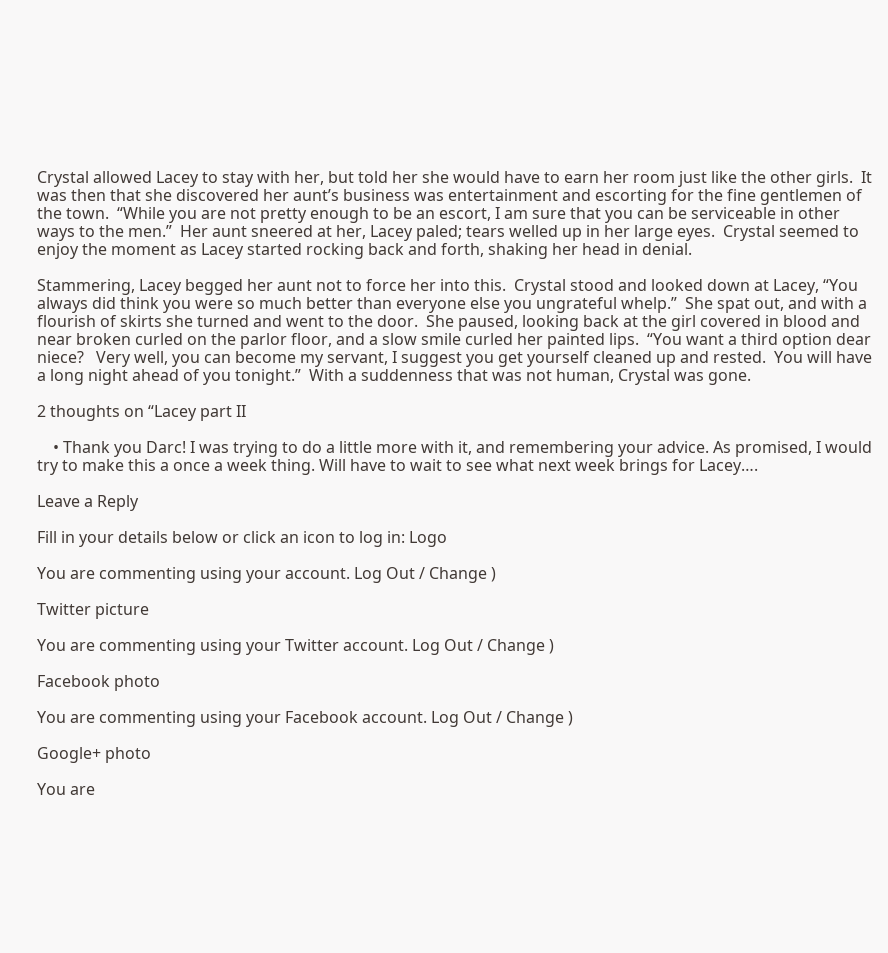Crystal allowed Lacey to stay with her, but told her she would have to earn her room just like the other girls.  It was then that she discovered her aunt’s business was entertainment and escorting for the fine gentlemen of the town.  “While you are not pretty enough to be an escort, I am sure that you can be serviceable in other ways to the men.”  Her aunt sneered at her, Lacey paled; tears welled up in her large eyes.  Crystal seemed to enjoy the moment as Lacey started rocking back and forth, shaking her head in denial.

Stammering, Lacey begged her aunt not to force her into this.  Crystal stood and looked down at Lacey, “You always did think you were so much better than everyone else you ungrateful whelp.”  She spat out, and with a flourish of skirts she turned and went to the door.  She paused, looking back at the girl covered in blood and near broken curled on the parlor floor, and a slow smile curled her painted lips.  “You want a third option dear niece?   Very well, you can become my servant, I suggest you get yourself cleaned up and rested.  You will have a long night ahead of you tonight.”  With a suddenness that was not human, Crystal was gone.

2 thoughts on “Lacey part II

    • Thank you Darc! I was trying to do a little more with it, and remembering your advice. As promised, I would try to make this a once a week thing. Will have to wait to see what next week brings for Lacey….

Leave a Reply

Fill in your details below or click an icon to log in: Logo

You are commenting using your account. Log Out / Change )

Twitter picture

You are commenting using your Twitter account. Log Out / Change )

Facebook photo

You are commenting using your Facebook account. Log Out / Change )

Google+ photo

You are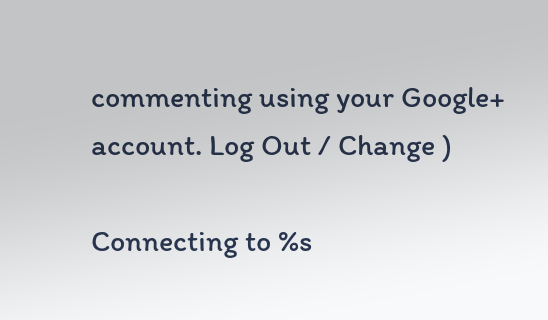commenting using your Google+ account. Log Out / Change )

Connecting to %s